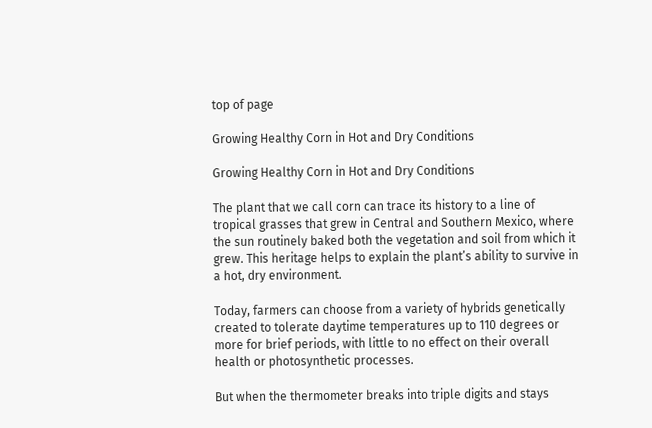top of page

Growing Healthy Corn in Hot and Dry Conditions

Growing Healthy Corn in Hot and Dry Conditions

The plant that we call corn can trace its history to a line of tropical grasses that grew in Central and Southern Mexico, where the sun routinely baked both the vegetation and soil from which it grew. This heritage helps to explain the plant’s ability to survive in a hot, dry environment.

Today, farmers can choose from a variety of hybrids genetically created to tolerate daytime temperatures up to 110 degrees or more for brief periods, with little to no effect on their overall health or photosynthetic processes.

But when the thermometer breaks into triple digits and stays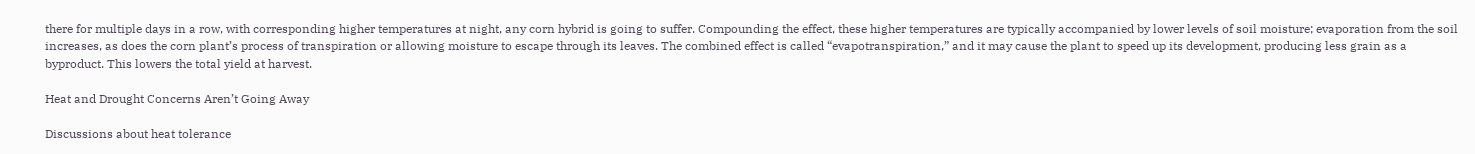there for multiple days in a row, with corresponding higher temperatures at night, any corn hybrid is going to suffer. Compounding the effect, these higher temperatures are typically accompanied by lower levels of soil moisture; evaporation from the soil increases, as does the corn plant’s process of transpiration or allowing moisture to escape through its leaves. The combined effect is called “evapotranspiration,” and it may cause the plant to speed up its development, producing less grain as a byproduct. This lowers the total yield at harvest.

Heat and Drought Concerns Aren’t Going Away

Discussions about heat tolerance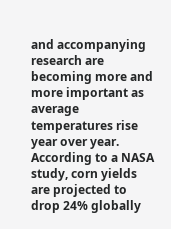and accompanying research are becoming more and more important as average temperatures rise year over year. According to a NASA study, corn yields are projected to drop 24% globally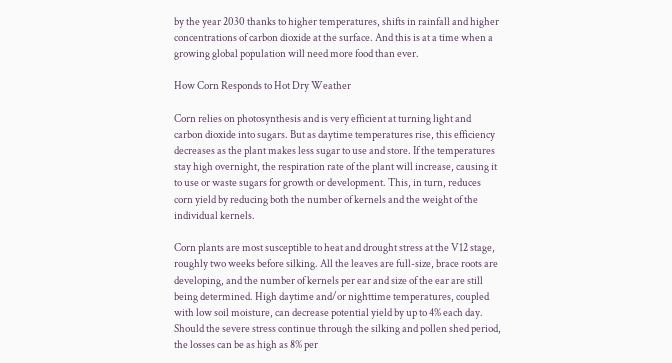by the year 2030 thanks to higher temperatures, shifts in rainfall and higher concentrations of carbon dioxide at the surface. And this is at a time when a growing global population will need more food than ever.

How Corn Responds to Hot Dry Weather

Corn relies on photosynthesis and is very efficient at turning light and carbon dioxide into sugars. But as daytime temperatures rise, this efficiency decreases as the plant makes less sugar to use and store. If the temperatures stay high overnight, the respiration rate of the plant will increase, causing it to use or waste sugars for growth or development. This, in turn, reduces corn yield by reducing both the number of kernels and the weight of the individual kernels.

Corn plants are most susceptible to heat and drought stress at the V12 stage, roughly two weeks before silking. All the leaves are full-size, brace roots are developing, and the number of kernels per ear and size of the ear are still being determined. High daytime and/or nighttime temperatures, coupled with low soil moisture, can decrease potential yield by up to 4% each day. Should the severe stress continue through the silking and pollen shed period, the losses can be as high as 8% per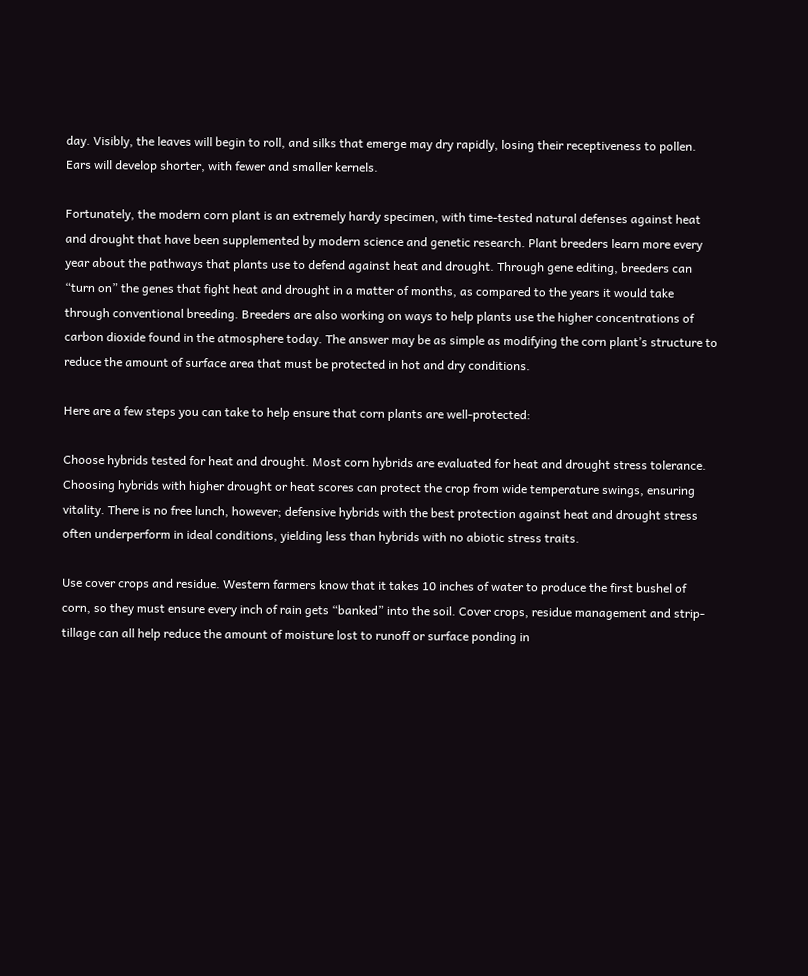day. Visibly, the leaves will begin to roll, and silks that emerge may dry rapidly, losing their receptiveness to pollen. Ears will develop shorter, with fewer and smaller kernels.

Fortunately, the modern corn plant is an extremely hardy specimen, with time-tested natural defenses against heat and drought that have been supplemented by modern science and genetic research. Plant breeders learn more every year about the pathways that plants use to defend against heat and drought. Through gene editing, breeders can “turn on” the genes that fight heat and drought in a matter of months, as compared to the years it would take through conventional breeding. Breeders are also working on ways to help plants use the higher concentrations of carbon dioxide found in the atmosphere today. The answer may be as simple as modifying the corn plant’s structure to reduce the amount of surface area that must be protected in hot and dry conditions.

Here are a few steps you can take to help ensure that corn plants are well-protected:

Choose hybrids tested for heat and drought. Most corn hybrids are evaluated for heat and drought stress tolerance. Choosing hybrids with higher drought or heat scores can protect the crop from wide temperature swings, ensuring vitality. There is no free lunch, however; defensive hybrids with the best protection against heat and drought stress often underperform in ideal conditions, yielding less than hybrids with no abiotic stress traits.

Use cover crops and residue. Western farmers know that it takes 10 inches of water to produce the first bushel of corn, so they must ensure every inch of rain gets “banked” into the soil. Cover crops, residue management and strip-tillage can all help reduce the amount of moisture lost to runoff or surface ponding in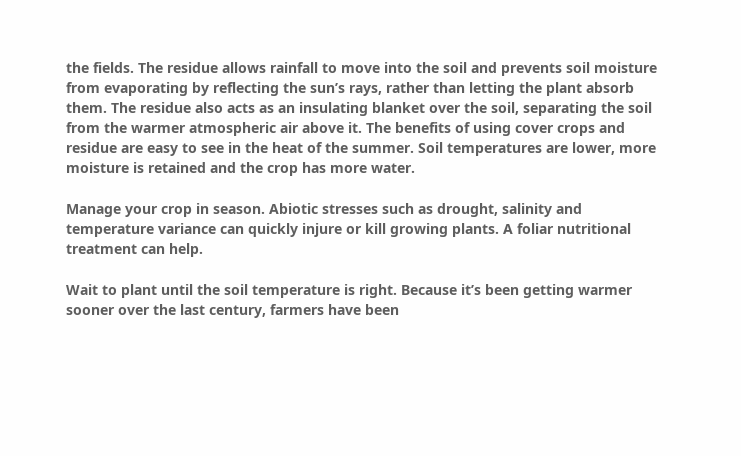the fields. The residue allows rainfall to move into the soil and prevents soil moisture from evaporating by reflecting the sun’s rays, rather than letting the plant absorb them. The residue also acts as an insulating blanket over the soil, separating the soil from the warmer atmospheric air above it. The benefits of using cover crops and residue are easy to see in the heat of the summer. Soil temperatures are lower, more moisture is retained and the crop has more water.

Manage your crop in season. Abiotic stresses such as drought, salinity and temperature variance can quickly injure or kill growing plants. A foliar nutritional treatment can help.

Wait to plant until the soil temperature is right. Because it’s been getting warmer sooner over the last century, farmers have been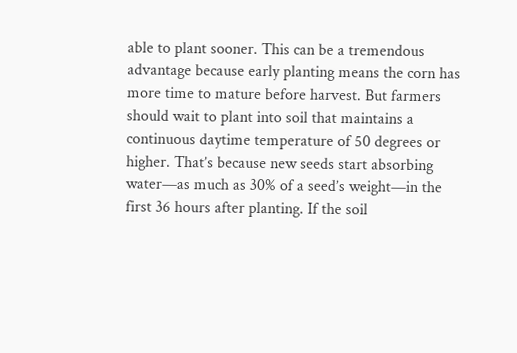able to plant sooner. This can be a tremendous advantage because early planting means the corn has more time to mature before harvest. But farmers should wait to plant into soil that maintains a continuous daytime temperature of 50 degrees or higher. That’s because new seeds start absorbing water—as much as 30% of a seed’s weight—in the first 36 hours after planting. If the soil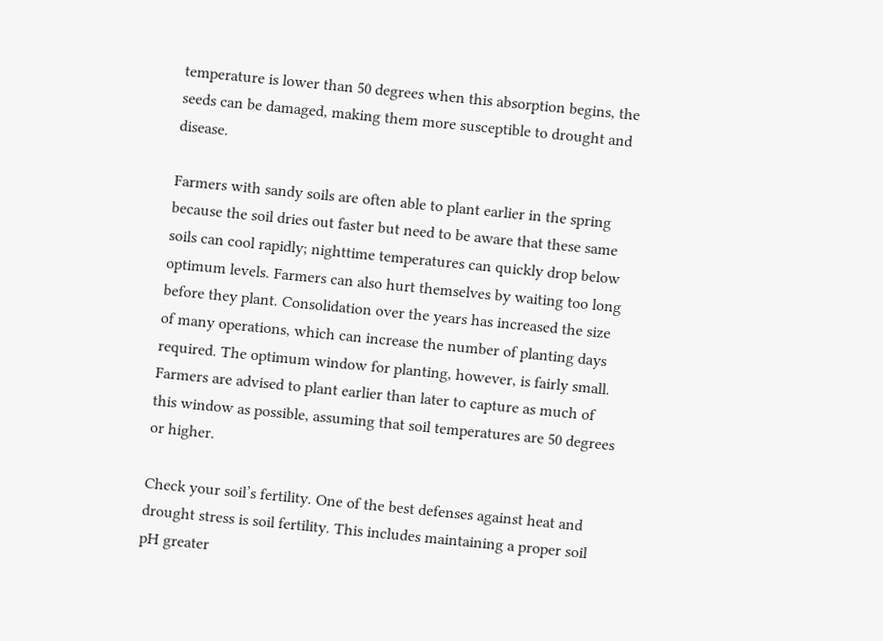temperature is lower than 50 degrees when this absorption begins, the seeds can be damaged, making them more susceptible to drought and disease.

Farmers with sandy soils are often able to plant earlier in the spring because the soil dries out faster but need to be aware that these same soils can cool rapidly; nighttime temperatures can quickly drop below optimum levels. Farmers can also hurt themselves by waiting too long before they plant. Consolidation over the years has increased the size of many operations, which can increase the number of planting days required. The optimum window for planting, however, is fairly small. Farmers are advised to plant earlier than later to capture as much of this window as possible, assuming that soil temperatures are 50 degrees or higher.

Check your soil’s fertility. One of the best defenses against heat and drought stress is soil fertility. This includes maintaining a proper soil pH greater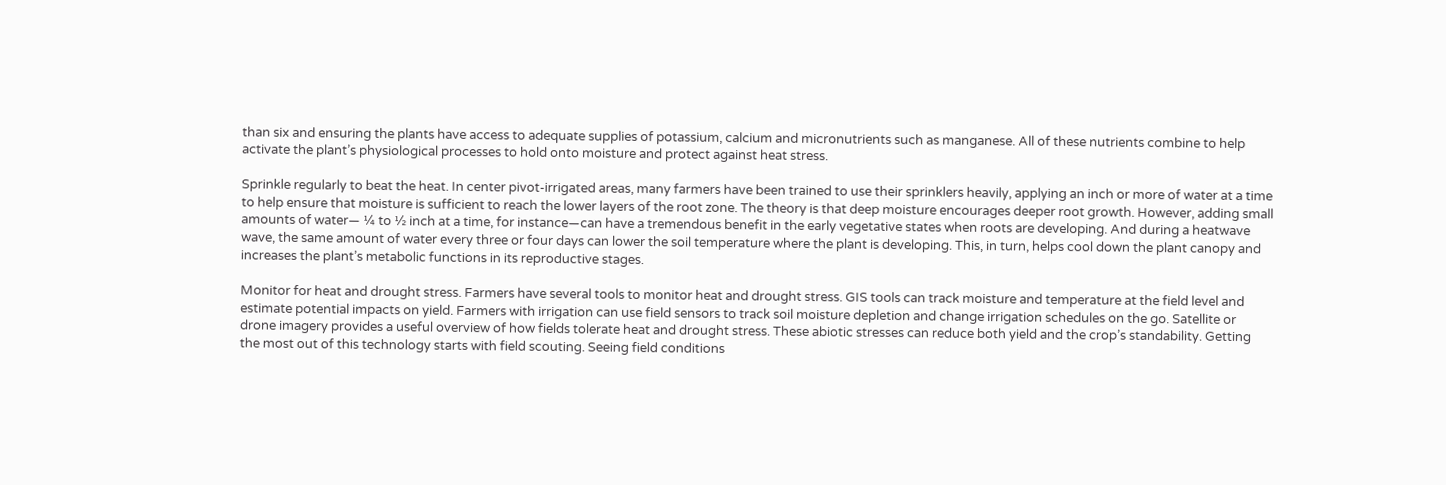than six and ensuring the plants have access to adequate supplies of potassium, calcium and micronutrients such as manganese. All of these nutrients combine to help activate the plant’s physiological processes to hold onto moisture and protect against heat stress.

Sprinkle regularly to beat the heat. In center pivot-irrigated areas, many farmers have been trained to use their sprinklers heavily, applying an inch or more of water at a time to help ensure that moisture is sufficient to reach the lower layers of the root zone. The theory is that deep moisture encourages deeper root growth. However, adding small amounts of water— ¼ to ½ inch at a time, for instance—can have a tremendous benefit in the early vegetative states when roots are developing. And during a heatwave wave, the same amount of water every three or four days can lower the soil temperature where the plant is developing. This, in turn, helps cool down the plant canopy and increases the plant’s metabolic functions in its reproductive stages.

Monitor for heat and drought stress. Farmers have several tools to monitor heat and drought stress. GIS tools can track moisture and temperature at the field level and estimate potential impacts on yield. Farmers with irrigation can use field sensors to track soil moisture depletion and change irrigation schedules on the go. Satellite or drone imagery provides a useful overview of how fields tolerate heat and drought stress. These abiotic stresses can reduce both yield and the crop’s standability. Getting the most out of this technology starts with field scouting. Seeing field conditions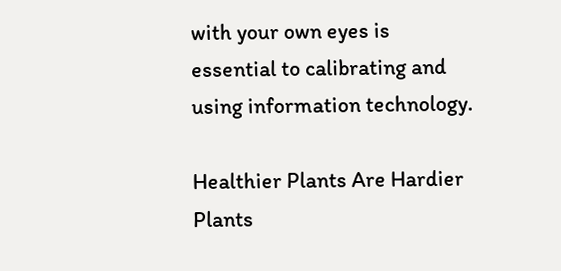with your own eyes is essential to calibrating and using information technology.

Healthier Plants Are Hardier Plants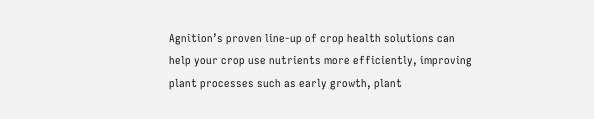Agnition’s proven line-up of crop health solutions can help your crop use nutrients more efficiently, improving plant processes such as early growth, plant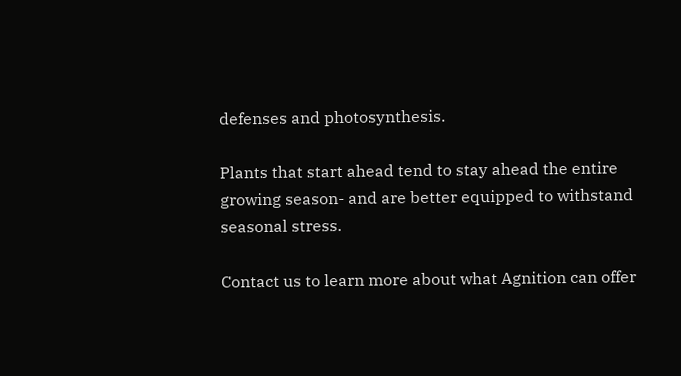defenses and photosynthesis.

Plants that start ahead tend to stay ahead the entire growing season- and are better equipped to withstand seasonal stress.

Contact us to learn more about what Agnition can offer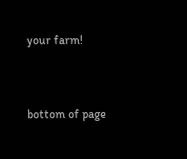your farm!


bottom of page